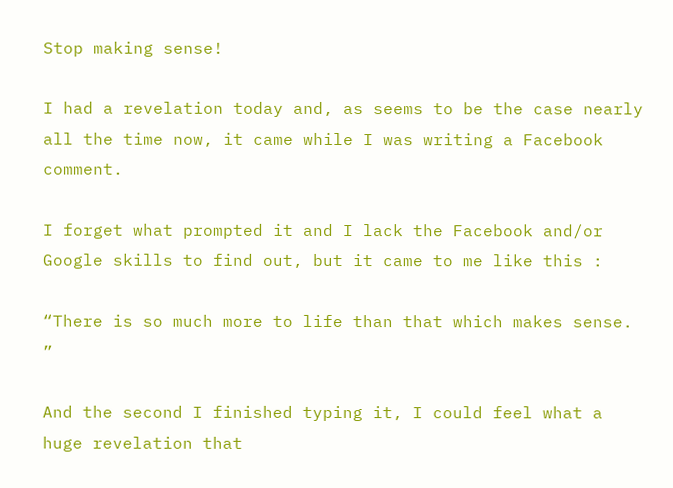Stop making sense!

I had a revelation today and, as seems to be the case nearly all the time now, it came while I was writing a Facebook comment.

I forget what prompted it and I lack the Facebook and/or Google skills to find out, but it came to me like this :

“There is so much more to life than that which makes sense. ”

And the second I finished typing it, I could feel what a huge revelation that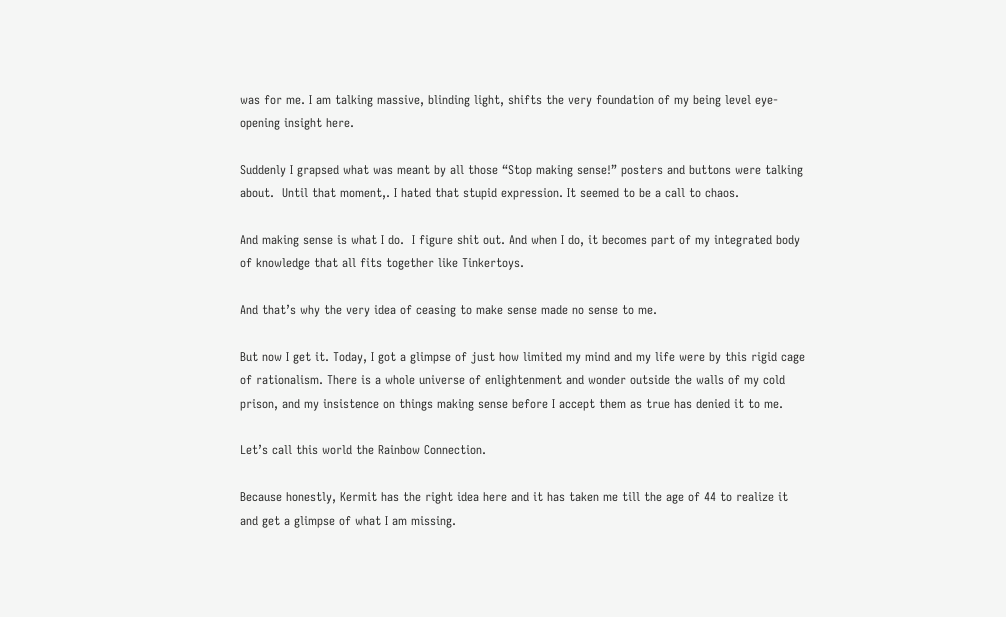was for me. I am talking massive, blinding light, shifts the very foundation of my being level eye-opening insight here.

Suddenly I grapsed what was meant by all those “Stop making sense!” posters and buttons were talking about.  Until that moment,. I hated that stupid expression. It seemed to be a call to chaos.

And making sense is what I do.  I figure shit out. And when I do, it becomes part of my integrated body of knowledge that all fits together like Tinkertoys.

And that’s why the very idea of ceasing to make sense made no sense to me.

But now I get it. Today, I got a glimpse of just how limited my mind and my life were by this rigid cage of rationalism. There is a whole universe of enlightenment and wonder outside the walls of my cold prison, and my insistence on things making sense before I accept them as true has denied it to me.

Let’s call this world the Rainbow Connection.

Because honestly, Kermit has the right idea here and it has taken me till the age of 44 to realize it and get a glimpse of what I am missing.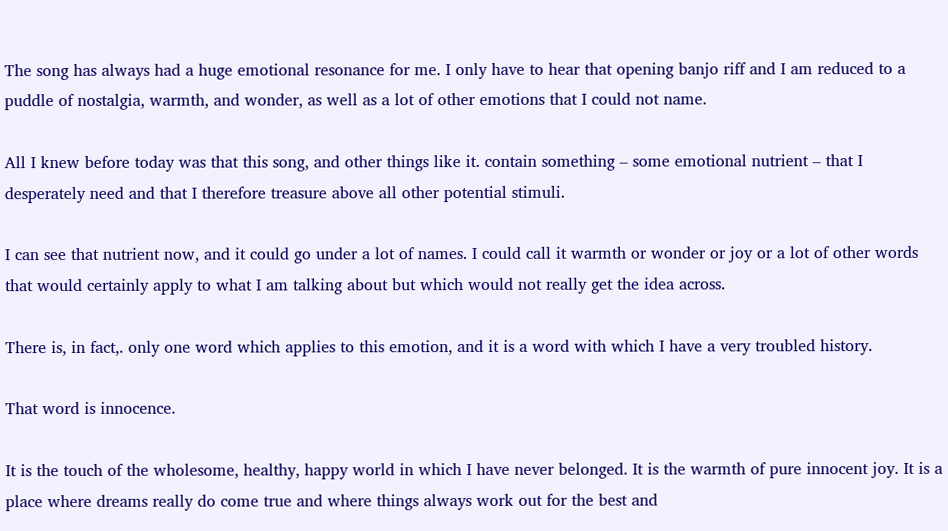The song has always had a huge emotional resonance for me. I only have to hear that opening banjo riff and I am reduced to a puddle of nostalgia, warmth, and wonder, as well as a lot of other emotions that I could not name.

All I knew before today was that this song, and other things like it. contain something – some emotional nutrient – that I desperately need and that I therefore treasure above all other potential stimuli.

I can see that nutrient now, and it could go under a lot of names. I could call it warmth or wonder or joy or a lot of other words that would certainly apply to what I am talking about but which would not really get the idea across.

There is, in fact,. only one word which applies to this emotion, and it is a word with which I have a very troubled history.

That word is innocence.

It is the touch of the wholesome, healthy, happy world in which I have never belonged. It is the warmth of pure innocent joy. It is a place where dreams really do come true and where things always work out for the best and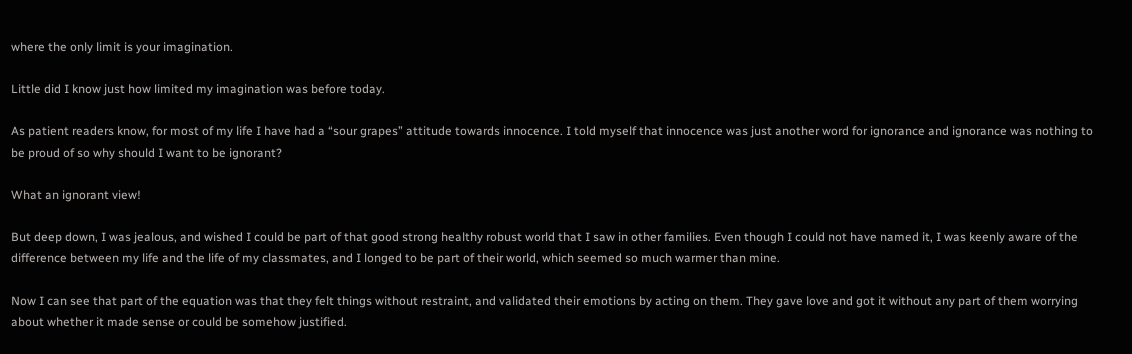where the only limit is your imagination.

Little did I know just how limited my imagination was before today.

As patient readers know, for most of my life I have had a “sour grapes” attitude towards innocence. I told myself that innocence was just another word for ignorance and ignorance was nothing to be proud of so why should I want to be ignorant?

What an ignorant view!

But deep down, I was jealous, and wished I could be part of that good strong healthy robust world that I saw in other families. Even though I could not have named it, I was keenly aware of the difference between my life and the life of my classmates, and I longed to be part of their world, which seemed so much warmer than mine.

Now I can see that part of the equation was that they felt things without restraint, and validated their emotions by acting on them. They gave love and got it without any part of them worrying about whether it made sense or could be somehow justified.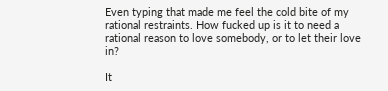Even typing that made me feel the cold bite of my rational restraints. How fucked up is it to need a rational reason to love somebody, or to let their love in?

It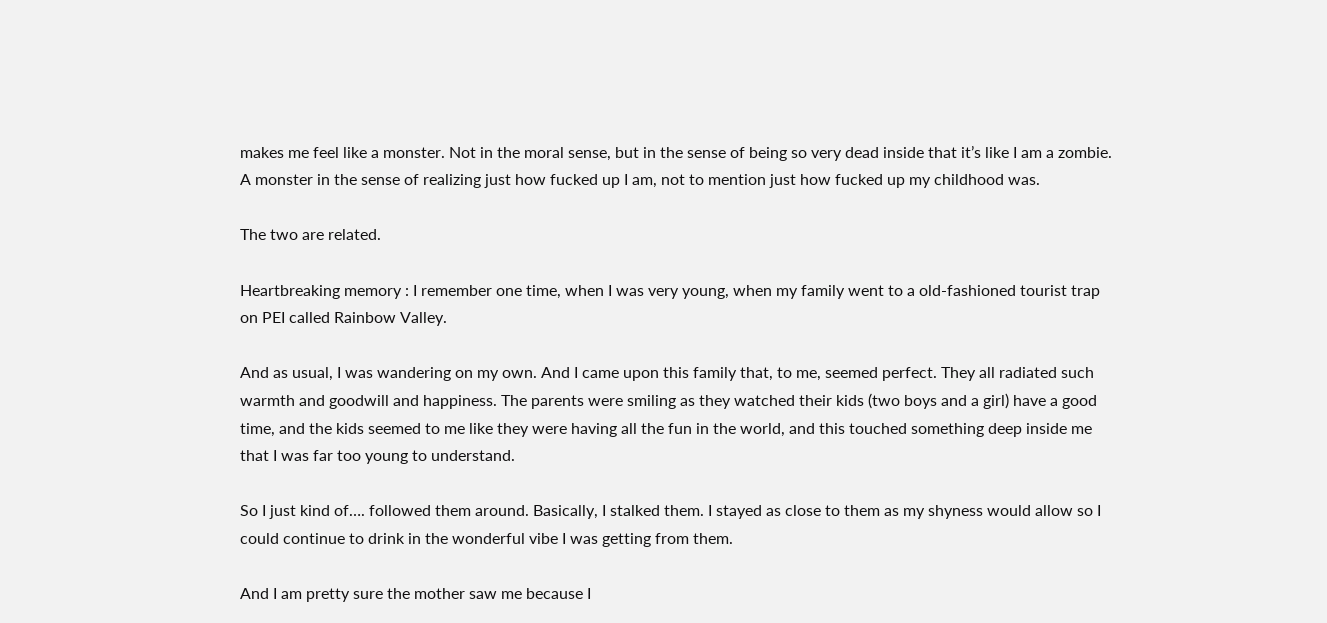makes me feel like a monster. Not in the moral sense, but in the sense of being so very dead inside that it’s like I am a zombie. A monster in the sense of realizing just how fucked up I am, not to mention just how fucked up my childhood was.

The two are related.

Heartbreaking memory : I remember one time, when I was very young, when my family went to a old-fashioned tourist trap on PEI called Rainbow Valley.

And as usual, I was wandering on my own. And I came upon this family that, to me, seemed perfect. They all radiated such warmth and goodwill and happiness. The parents were smiling as they watched their kids (two boys and a girl) have a good time, and the kids seemed to me like they were having all the fun in the world, and this touched something deep inside me that I was far too young to understand.

So I just kind of…. followed them around. Basically, I stalked them. I stayed as close to them as my shyness would allow so I could continue to drink in the wonderful vibe I was getting from them.

And I am pretty sure the mother saw me because I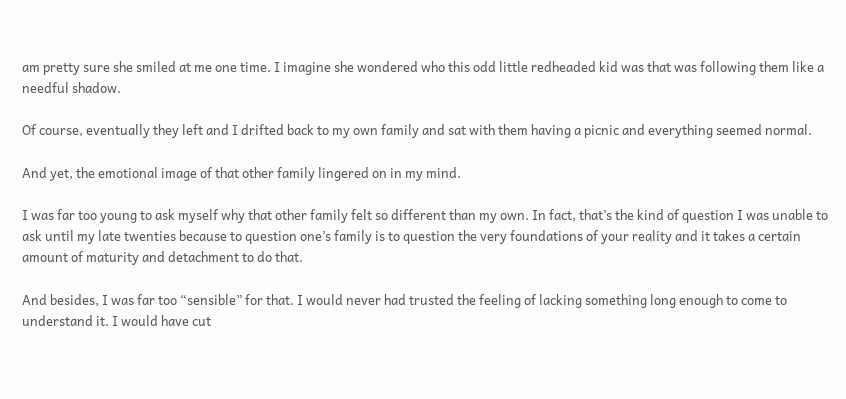am pretty sure she smiled at me one time. I imagine she wondered who this odd little redheaded kid was that was following them like a needful shadow.

Of course, eventually they left and I drifted back to my own family and sat with them having a picnic and everything seemed normal.

And yet, the emotional image of that other family lingered on in my mind.

I was far too young to ask myself why that other family felt so different than my own. In fact, that’s the kind of question I was unable to ask until my late twenties because to question one’s family is to question the very foundations of your reality and it takes a certain amount of maturity and detachment to do that.

And besides, I was far too “sensible” for that. I would never had trusted the feeling of lacking something long enough to come to understand it. I would have cut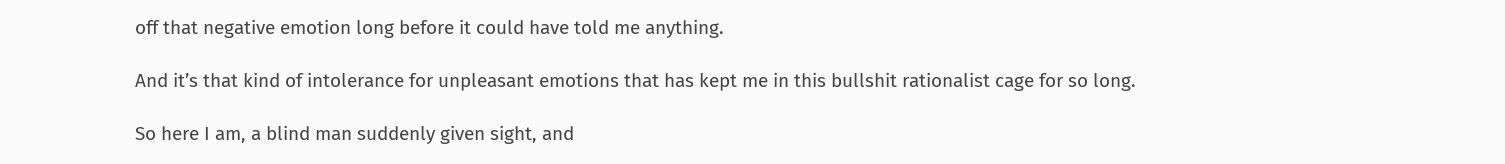off that negative emotion long before it could have told me anything.

And it’s that kind of intolerance for unpleasant emotions that has kept me in this bullshit rationalist cage for so long.

So here I am, a blind man suddenly given sight, and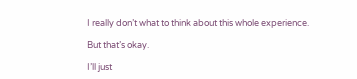I really don’t what to think about this whole experience.

But that’s okay.

I’ll just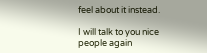feel about it instead.

I will talk to you nice people again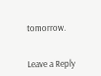tomorrow.


Leave a Reply